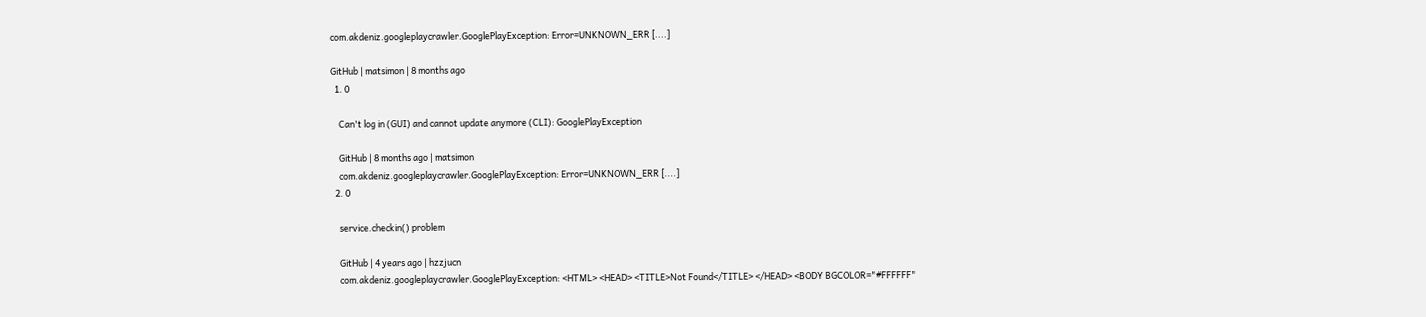com.akdeniz.googleplaycrawler.GooglePlayException: Error=UNKNOWN_ERR [....]

GitHub | matsimon | 8 months ago
  1. 0

    Can't log in (GUI) and cannot update anymore (CLI): GooglePlayException

    GitHub | 8 months ago | matsimon
    com.akdeniz.googleplaycrawler.GooglePlayException: Error=UNKNOWN_ERR [....]
  2. 0

    service.checkin() problem

    GitHub | 4 years ago | hzzjucn
    com.akdeniz.googleplaycrawler.GooglePlayException: <HTML> <HEAD> <TITLE>Not Found</TITLE> </HEAD> <BODY BGCOLOR="#FFFFFF"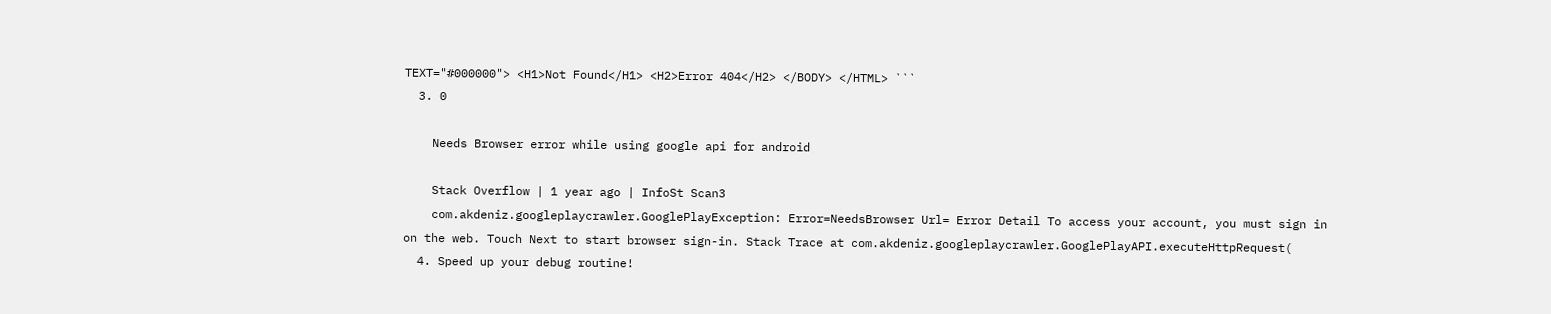TEXT="#000000"> <H1>Not Found</H1> <H2>Error 404</H2> </BODY> </HTML> ```
  3. 0

    Needs Browser error while using google api for android

    Stack Overflow | 1 year ago | InfoSt Scan3
    com.akdeniz.googleplaycrawler.GooglePlayException: Error=NeedsBrowser Url= Error Detail To access your account, you must sign in on the web. Touch Next to start browser sign-in. Stack Trace at com.akdeniz.googleplaycrawler.GooglePlayAPI.executeHttpRequest(
  4. Speed up your debug routine!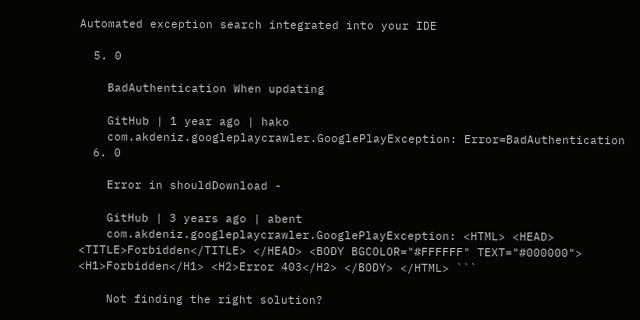Automated exception search integrated into your IDE

  5. 0

    BadAuthentication When updating

    GitHub | 1 year ago | hako
    com.akdeniz.googleplaycrawler.GooglePlayException: Error=BadAuthentication
  6. 0

    Error in shouldDownload -

    GitHub | 3 years ago | abent
    com.akdeniz.googleplaycrawler.GooglePlayException: <HTML> <HEAD> <TITLE>Forbidden</TITLE> </HEAD> <BODY BGCOLOR="#FFFFFF" TEXT="#000000"> <H1>Forbidden</H1> <H2>Error 403</H2> </BODY> </HTML> ```

    Not finding the right solution?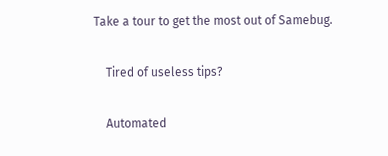Take a tour to get the most out of Samebug.

    Tired of useless tips?

    Automated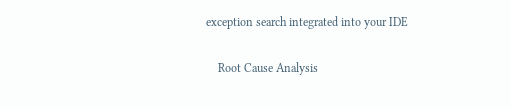exception search integrated into your IDE

    Root Cause Analysis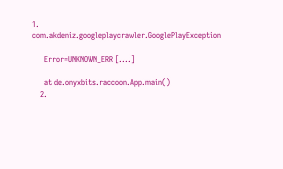1. com.akdeniz.googleplaycrawler.GooglePlayException

      Error=UNKNOWN_ERR [....]

      at de.onyxbits.raccoon.App.main()
    2.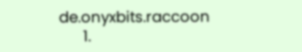de.onyxbits.raccoon
      1.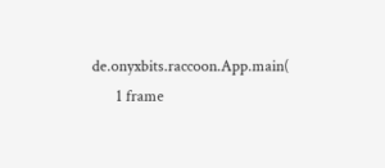de.onyxbits.raccoon.App.main(
      1 frame